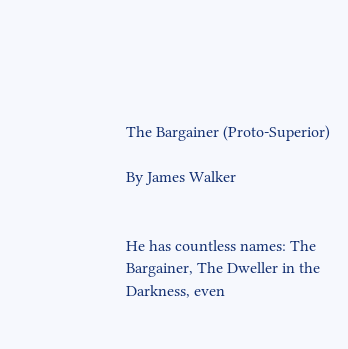The Bargainer (Proto-Superior)

By James Walker


He has countless names: The Bargainer, The Dweller in the Darkness, even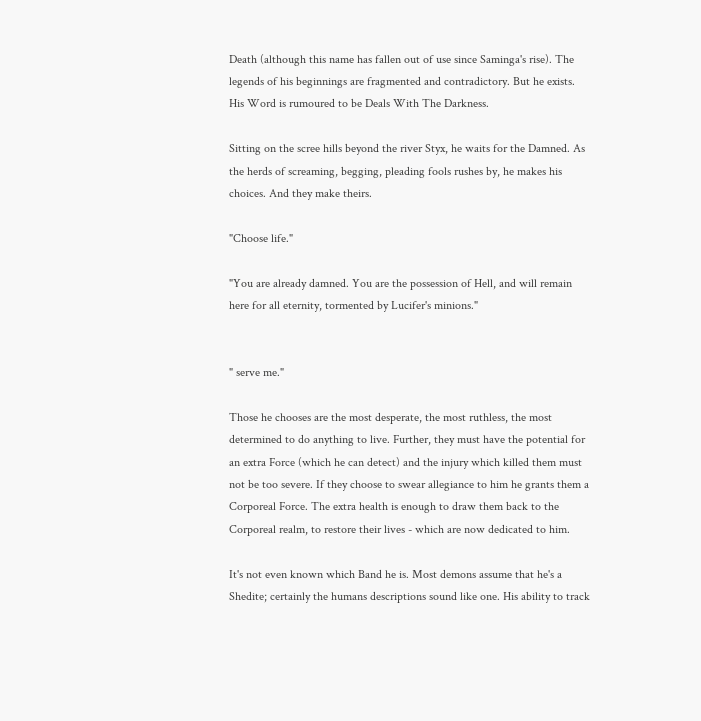Death (although this name has fallen out of use since Saminga's rise). The legends of his beginnings are fragmented and contradictory. But he exists. His Word is rumoured to be Deals With The Darkness.

Sitting on the scree hills beyond the river Styx, he waits for the Damned. As the herds of screaming, begging, pleading fools rushes by, he makes his choices. And they make theirs.

"Choose life."

"You are already damned. You are the possession of Hell, and will remain here for all eternity, tormented by Lucifer's minions."


" serve me."

Those he chooses are the most desperate, the most ruthless, the most determined to do anything to live. Further, they must have the potential for an extra Force (which he can detect) and the injury which killed them must not be too severe. If they choose to swear allegiance to him he grants them a Corporeal Force. The extra health is enough to draw them back to the Corporeal realm, to restore their lives - which are now dedicated to him.

It's not even known which Band he is. Most demons assume that he's a Shedite; certainly the humans descriptions sound like one. His ability to track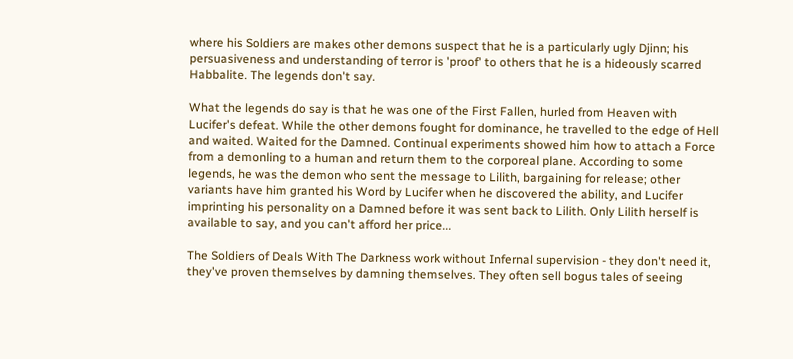where his Soldiers are makes other demons suspect that he is a particularly ugly Djinn; his persuasiveness and understanding of terror is 'proof' to others that he is a hideously scarred Habbalite. The legends don't say.

What the legends do say is that he was one of the First Fallen, hurled from Heaven with Lucifer's defeat. While the other demons fought for dominance, he travelled to the edge of Hell and waited. Waited for the Damned. Continual experiments showed him how to attach a Force from a demonling to a human and return them to the corporeal plane. According to some legends, he was the demon who sent the message to Lilith, bargaining for release; other variants have him granted his Word by Lucifer when he discovered the ability, and Lucifer imprinting his personality on a Damned before it was sent back to Lilith. Only Lilith herself is available to say, and you can't afford her price...

The Soldiers of Deals With The Darkness work without Infernal supervision - they don't need it, they've proven themselves by damning themselves. They often sell bogus tales of seeing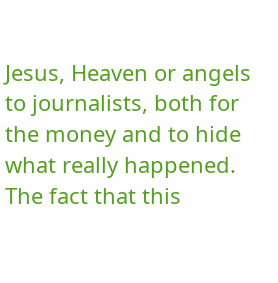Jesus, Heaven or angels to journalists, both for the money and to hide what really happened. The fact that this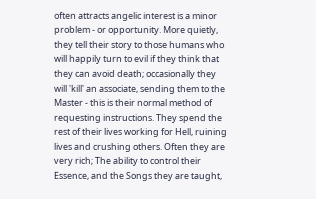often attracts angelic interest is a minor problem - or opportunity. More quietly, they tell their story to those humans who will happily turn to evil if they think that they can avoid death; occasionally they will 'kill' an associate, sending them to the Master - this is their normal method of requesting instructions. They spend the rest of their lives working for Hell, ruining lives and crushing others. Often they are very rich; The ability to control their Essence, and the Songs they are taught,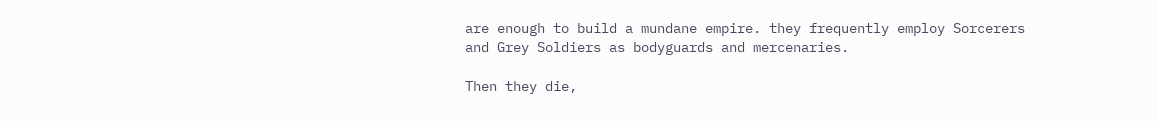are enough to build a mundane empire. they frequently employ Sorcerers and Grey Soldiers as bodyguards and mercenaries.

Then they die,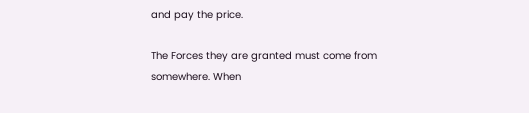and pay the price.

The Forces they are granted must come from somewhere. When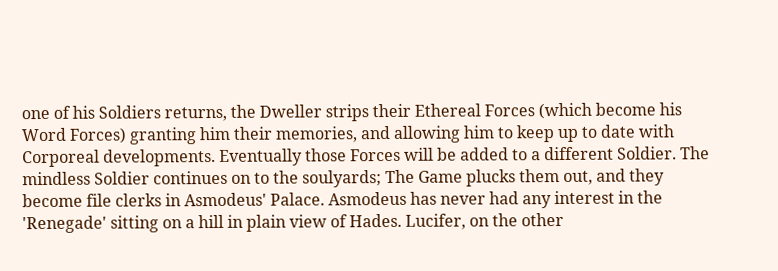one of his Soldiers returns, the Dweller strips their Ethereal Forces (which become his Word Forces) granting him their memories, and allowing him to keep up to date with Corporeal developments. Eventually those Forces will be added to a different Soldier. The mindless Soldier continues on to the soulyards; The Game plucks them out, and they become file clerks in Asmodeus' Palace. Asmodeus has never had any interest in the 'Renegade' sitting on a hill in plain view of Hades. Lucifer, on the other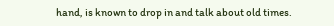hand, is known to drop in and talk about old times.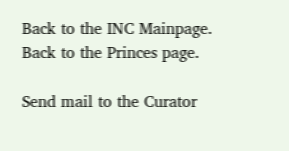Back to the INC Mainpage.
Back to the Princes page.

Send mail to the Curator